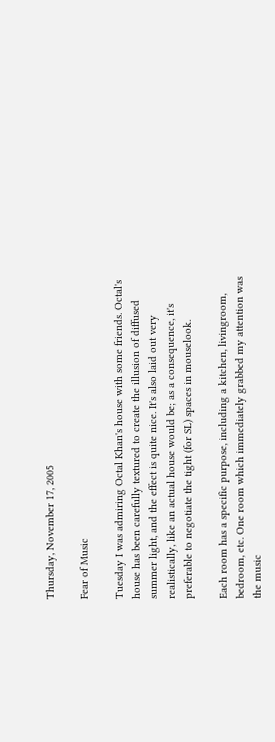Thursday, November 17, 2005

Fear of Music

Tuesday I was admiring Octal Khan's house with some friends. Octal's house has been carefully textured to create the illusion of diffused summer light, and the effect is quite nice. It's also laid out very realistically, like an actual house would be; as a consequence, it's preferable to negotiate the tight (for SL) spaces in mouselook.

Each room has a specific purpose, including a kitchen, livingroom, bedroom, etc. One room which immediately grabbed my attention was the music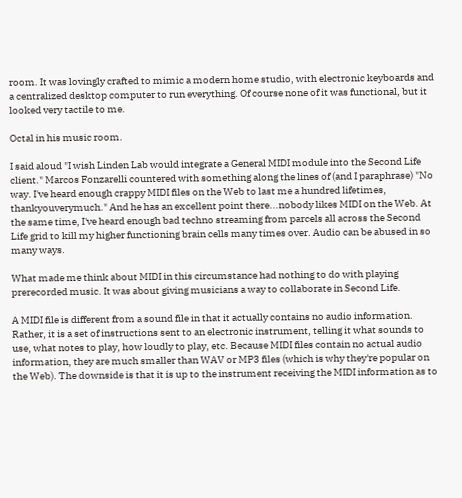room. It was lovingly crafted to mimic a modern home studio, with electronic keyboards and a centralized desktop computer to run everything. Of course none of it was functional, but it looked very tactile to me.

Octal in his music room.

I said aloud "I wish Linden Lab would integrate a General MIDI module into the Second Life client." Marcos Fonzarelli countered with something along the lines of (and I paraphrase) "No way. I've heard enough crappy MIDI files on the Web to last me a hundred lifetimes, thankyouverymuch." And he has an excellent point there...nobody likes MIDI on the Web. At the same time, I've heard enough bad techno streaming from parcels all across the Second Life grid to kill my higher functioning brain cells many times over. Audio can be abused in so many ways.

What made me think about MIDI in this circumstance had nothing to do with playing prerecorded music. It was about giving musicians a way to collaborate in Second Life.

A MIDI file is different from a sound file in that it actually contains no audio information. Rather, it is a set of instructions sent to an electronic instrument, telling it what sounds to use, what notes to play, how loudly to play, etc. Because MIDI files contain no actual audio information, they are much smaller than WAV or MP3 files (which is why they're popular on the Web). The downside is that it is up to the instrument receiving the MIDI information as to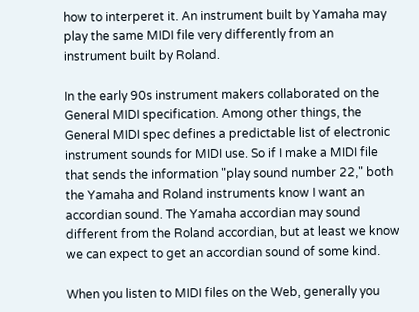how to interperet it. An instrument built by Yamaha may play the same MIDI file very differently from an instrument built by Roland.

In the early 90s instrument makers collaborated on the General MIDI specification. Among other things, the General MIDI spec defines a predictable list of electronic instrument sounds for MIDI use. So if I make a MIDI file that sends the information "play sound number 22," both the Yamaha and Roland instruments know I want an accordian sound. The Yamaha accordian may sound different from the Roland accordian, but at least we know we can expect to get an accordian sound of some kind.

When you listen to MIDI files on the Web, generally you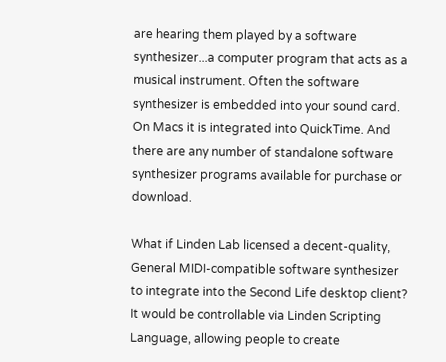are hearing them played by a software synthesizer...a computer program that acts as a musical instrument. Often the software synthesizer is embedded into your sound card. On Macs it is integrated into QuickTime. And there are any number of standalone software synthesizer programs available for purchase or download.

What if Linden Lab licensed a decent-quality, General MIDI-compatible software synthesizer to integrate into the Second Life desktop client? It would be controllable via Linden Scripting Language, allowing people to create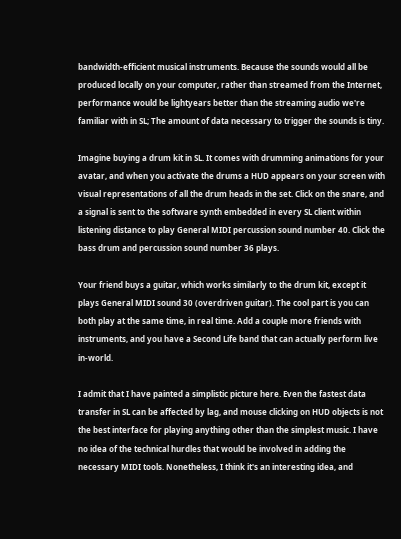bandwidth-efficient musical instruments. Because the sounds would all be produced locally on your computer, rather than streamed from the Internet, performance would be lightyears better than the streaming audio we're familiar with in SL; The amount of data necessary to trigger the sounds is tiny.

Imagine buying a drum kit in SL. It comes with drumming animations for your avatar, and when you activate the drums a HUD appears on your screen with visual representations of all the drum heads in the set. Click on the snare, and a signal is sent to the software synth embedded in every SL client within listening distance to play General MIDI percussion sound number 40. Click the bass drum and percussion sound number 36 plays.

Your friend buys a guitar, which works similarly to the drum kit, except it plays General MIDI sound 30 (overdriven guitar). The cool part is you can both play at the same time, in real time. Add a couple more friends with instruments, and you have a Second Life band that can actually perform live in-world.

I admit that I have painted a simplistic picture here. Even the fastest data transfer in SL can be affected by lag, and mouse clicking on HUD objects is not the best interface for playing anything other than the simplest music. I have no idea of the technical hurdles that would be involved in adding the necessary MIDI tools. Nonetheless, I think it's an interesting idea, and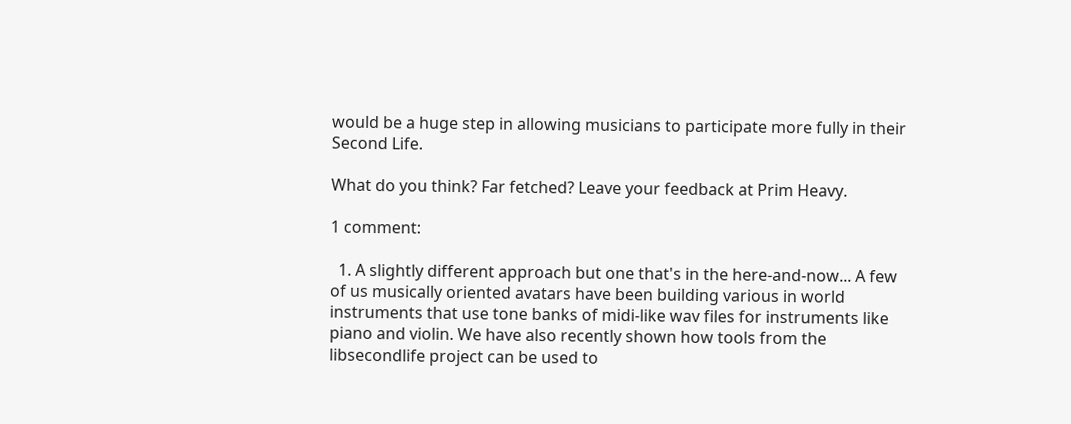would be a huge step in allowing musicians to participate more fully in their Second Life.

What do you think? Far fetched? Leave your feedback at Prim Heavy.

1 comment:

  1. A slightly different approach but one that's in the here-and-now... A few of us musically oriented avatars have been building various in world instruments that use tone banks of midi-like wav files for instruments like piano and violin. We have also recently shown how tools from the libsecondlife project can be used to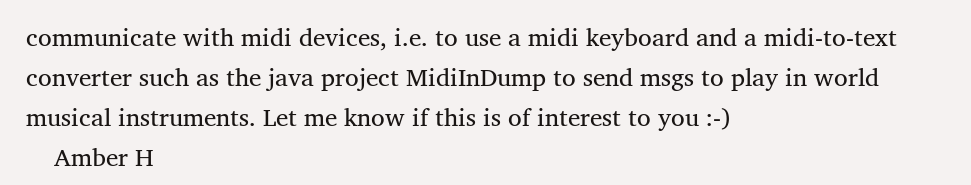communicate with midi devices, i.e. to use a midi keyboard and a midi-to-text converter such as the java project MidiInDump to send msgs to play in world musical instruments. Let me know if this is of interest to you :-)
    Amber H